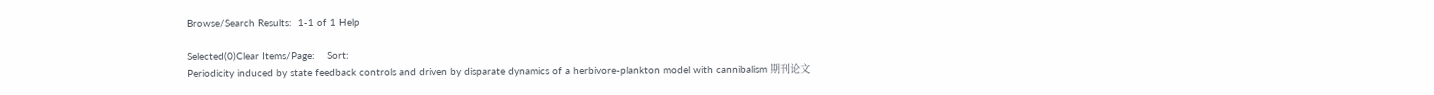Browse/Search Results:  1-1 of 1 Help

Selected(0)Clear Items/Page:    Sort:
Periodicity induced by state feedback controls and driven by disparate dynamics of a herbivore-plankton model with cannibalism 期刊论文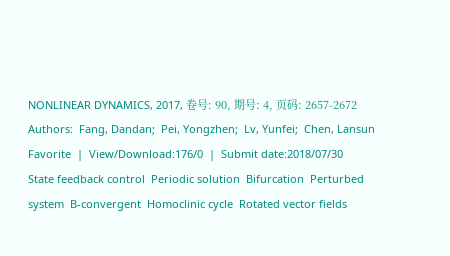NONLINEAR DYNAMICS, 2017, 卷号: 90, 期号: 4, 页码: 2657-2672
Authors:  Fang, Dandan;  Pei, Yongzhen;  Lv, Yunfei;  Chen, Lansun
Favorite  |  View/Download:176/0  |  Submit date:2018/07/30
State feedback control  Periodic solution  Bifurcation  Perturbed system  B-convergent  Homoclinic cycle  Rotated vector fields